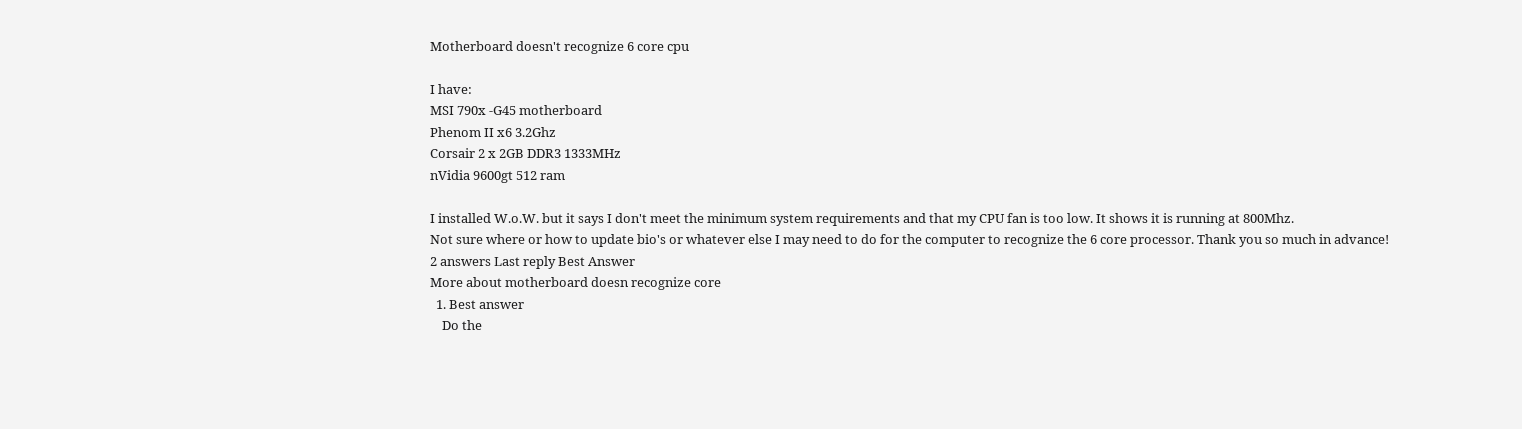Motherboard doesn't recognize 6 core cpu

I have:
MSI 790x -G45 motherboard
Phenom II x6 3.2Ghz
Corsair 2 x 2GB DDR3 1333MHz
nVidia 9600gt 512 ram

I installed W.o.W. but it says I don't meet the minimum system requirements and that my CPU fan is too low. It shows it is running at 800Mhz.
Not sure where or how to update bio's or whatever else I may need to do for the computer to recognize the 6 core processor. Thank you so much in advance!
2 answers Last reply Best Answer
More about motherboard doesn recognize core
  1. Best answer
    Do the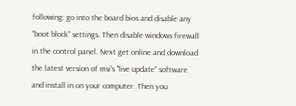following: go into the board bios and disable any "boot block" settings. Then disable windows firewall in the control panel. Next get online and download the latest version of msi's "live update" software and install in on your computer. Then you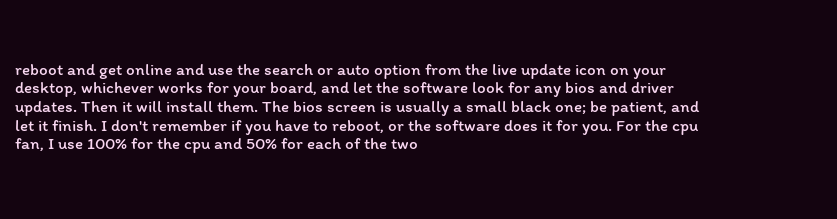reboot and get online and use the search or auto option from the live update icon on your desktop, whichever works for your board, and let the software look for any bios and driver updates. Then it will install them. The bios screen is usually a small black one; be patient, and let it finish. I don't remember if you have to reboot, or the software does it for you. For the cpu fan, I use 100% for the cpu and 50% for each of the two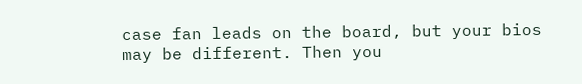case fan leads on the board, but your bios may be different. Then you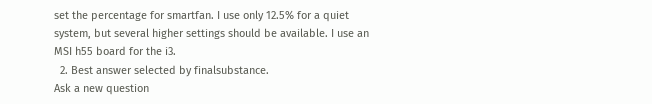set the percentage for smartfan. I use only 12.5% for a quiet system, but several higher settings should be available. I use an MSI h55 board for the i3.
  2. Best answer selected by finalsubstance.
Ask a new question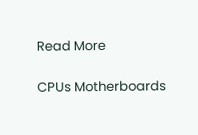Read More

CPUs Motherboards